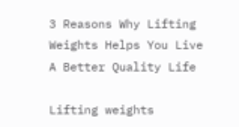3 Reasons Why Lifting Weights Helps You Live A Better Quality Life

Lifting weights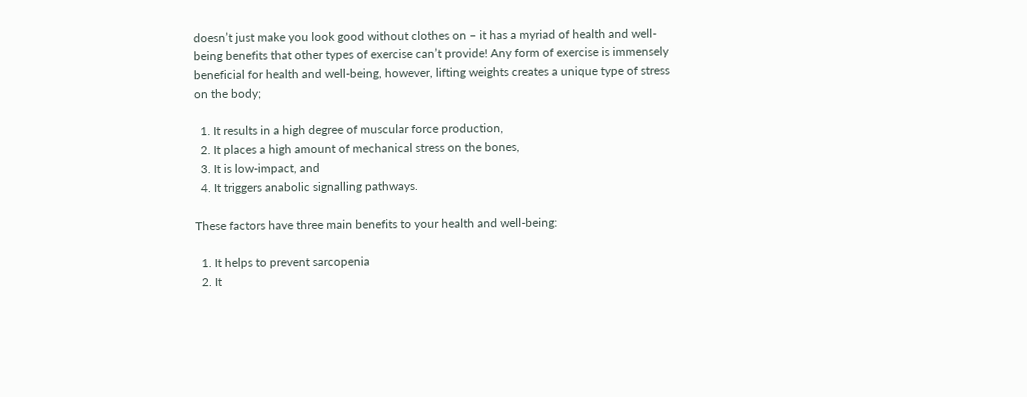doesn’t just make you look good without clothes on – it has a myriad of health and well-being benefits that other types of exercise can’t provide! Any form of exercise is immensely beneficial for health and well-being, however, lifting weights creates a unique type of stress on the body;

  1. It results in a high degree of muscular force production,
  2. It places a high amount of mechanical stress on the bones,
  3. It is low-impact, and
  4. It triggers anabolic signalling pathways.

These factors have three main benefits to your health and well-being:

  1. It helps to prevent sarcopenia
  2. It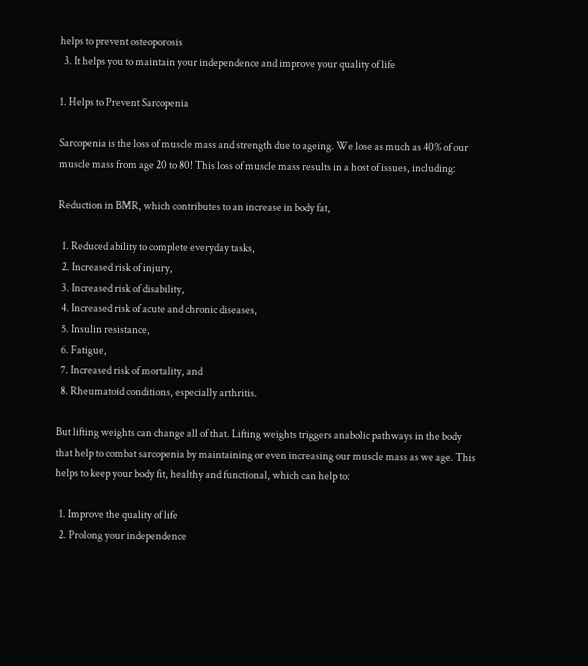helps to prevent osteoporosis
  3. It helps you to maintain your independence and improve your quality of life

1. Helps to Prevent Sarcopenia

Sarcopenia is the loss of muscle mass and strength due to ageing. We lose as much as 40% of our muscle mass from age 20 to 80! This loss of muscle mass results in a host of issues, including:

Reduction in BMR, which contributes to an increase in body fat,

  1. Reduced ability to complete everyday tasks,
  2. Increased risk of injury,
  3. Increased risk of disability,
  4. Increased risk of acute and chronic diseases,
  5. Insulin resistance,
  6. Fatigue,
  7. Increased risk of mortality, and
  8. Rheumatoid conditions, especially arthritis.

But lifting weights can change all of that. Lifting weights triggers anabolic pathways in the body that help to combat sarcopenia by maintaining or even increasing our muscle mass as we age. This helps to keep your body fit, healthy and functional, which can help to:

  1. Improve the quality of life
  2. Prolong your independence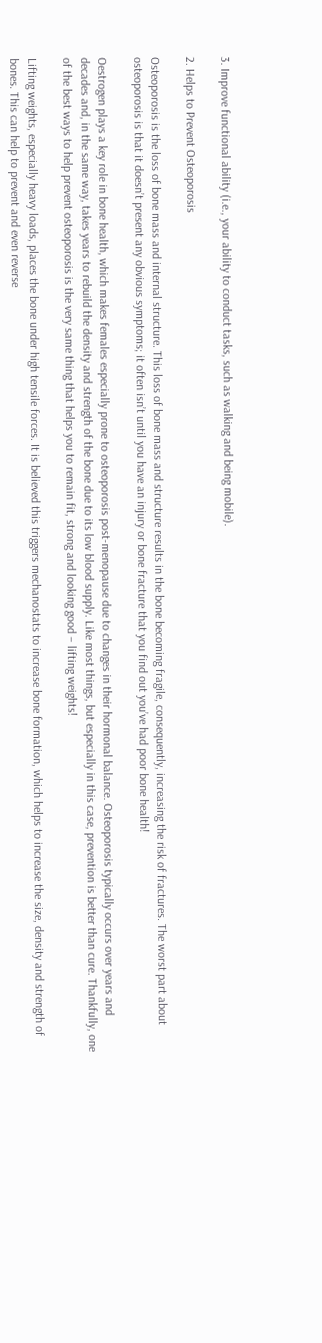3. Improve functional ability (i.e., your ability to conduct tasks, such as walking and being mobile).

2. Helps to Prevent Osteoporosis

Osteoporosis is the loss of bone mass and internal structure. This loss of bone mass and structure results in the bone becoming fragile, consequently, increasing the risk of fractures. The worst part about osteoporosis is that it doesn’t present any obvious symptoms; it often isn’t until you have an injury or bone fracture that you find out you’ve had poor bone health!

Oestrogen plays a key role in bone health, which makes females especially prone to osteoporosis post-menopause due to changes in their hormonal balance. Osteoporosis typically occurs over years and decades and, in the same way, takes years to rebuild the density and strength of the bone due to its low blood supply. Like most things, but especially in this case, prevention is better than cure. Thankfully, one of the best ways to help prevent osteoporosis is the very same thing that helps you to remain fit, strong and looking good – lifting weights!

Lifting weights, especially heavy loads, places the bone under high tensile forces. It is believed this triggers mechanostats to increase bone formation, which helps to increase the size, density and strength of bones. This can help to prevent and even reverse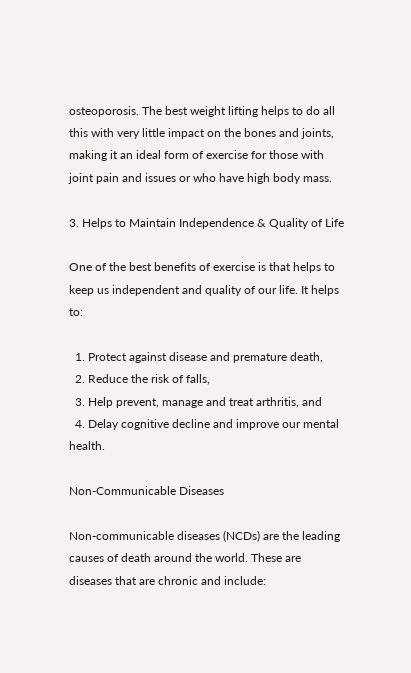osteoporosis. The best weight lifting helps to do all this with very little impact on the bones and joints, making it an ideal form of exercise for those with joint pain and issues or who have high body mass.

3. Helps to Maintain Independence & Quality of Life

One of the best benefits of exercise is that helps to keep us independent and quality of our life. It helps to:

  1. Protect against disease and premature death,
  2. Reduce the risk of falls,
  3. Help prevent, manage and treat arthritis, and
  4. Delay cognitive decline and improve our mental health.

Non-Communicable Diseases

Non-communicable diseases (NCDs) are the leading causes of death around the world. These are diseases that are chronic and include: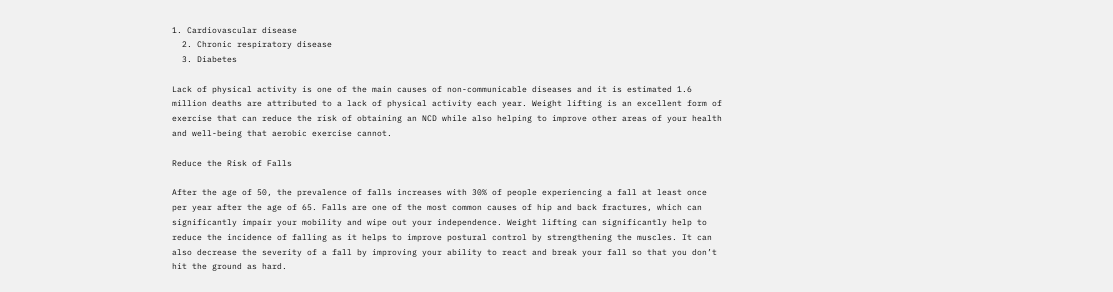1. Cardiovascular disease
  2. Chronic respiratory disease
  3. Diabetes

Lack of physical activity is one of the main causes of non-communicable diseases and it is estimated 1.6 million deaths are attributed to a lack of physical activity each year. Weight lifting is an excellent form of exercise that can reduce the risk of obtaining an NCD while also helping to improve other areas of your health and well-being that aerobic exercise cannot.

Reduce the Risk of Falls

After the age of 50, the prevalence of falls increases with 30% of people experiencing a fall at least once per year after the age of 65. Falls are one of the most common causes of hip and back fractures, which can significantly impair your mobility and wipe out your independence. Weight lifting can significantly help to reduce the incidence of falling as it helps to improve postural control by strengthening the muscles. It can also decrease the severity of a fall by improving your ability to react and break your fall so that you don’t hit the ground as hard.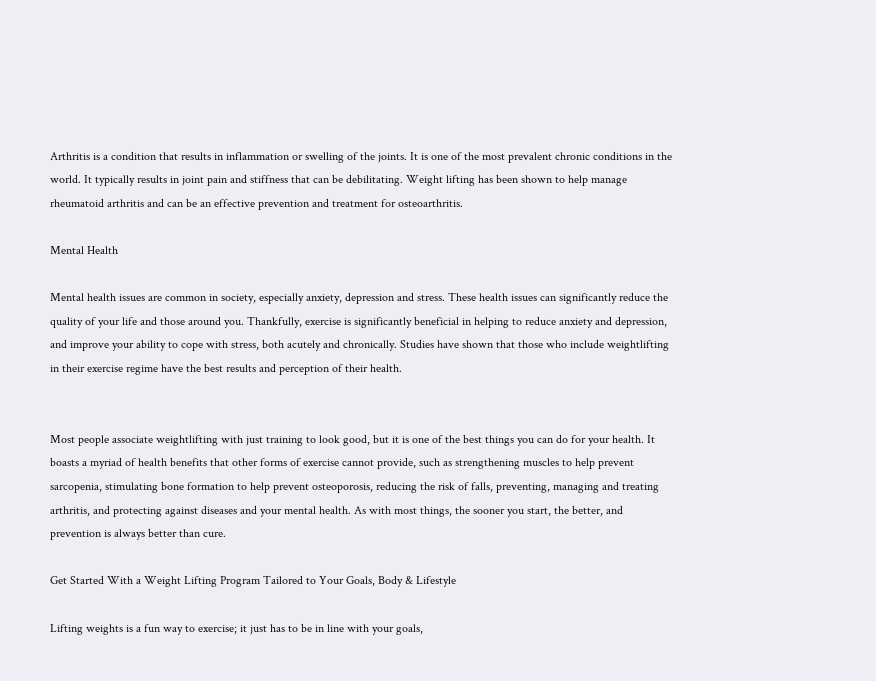Arthritis is a condition that results in inflammation or swelling of the joints. It is one of the most prevalent chronic conditions in the world. It typically results in joint pain and stiffness that can be debilitating. Weight lifting has been shown to help manage rheumatoid arthritis and can be an effective prevention and treatment for osteoarthritis.

Mental Health

Mental health issues are common in society, especially anxiety, depression and stress. These health issues can significantly reduce the quality of your life and those around you. Thankfully, exercise is significantly beneficial in helping to reduce anxiety and depression, and improve your ability to cope with stress, both acutely and chronically. Studies have shown that those who include weightlifting in their exercise regime have the best results and perception of their health.


Most people associate weightlifting with just training to look good, but it is one of the best things you can do for your health. It boasts a myriad of health benefits that other forms of exercise cannot provide, such as strengthening muscles to help prevent sarcopenia, stimulating bone formation to help prevent osteoporosis, reducing the risk of falls, preventing, managing and treating arthritis, and protecting against diseases and your mental health. As with most things, the sooner you start, the better, and prevention is always better than cure.

Get Started With a Weight Lifting Program Tailored to Your Goals, Body & Lifestyle

Lifting weights is a fun way to exercise; it just has to be in line with your goals,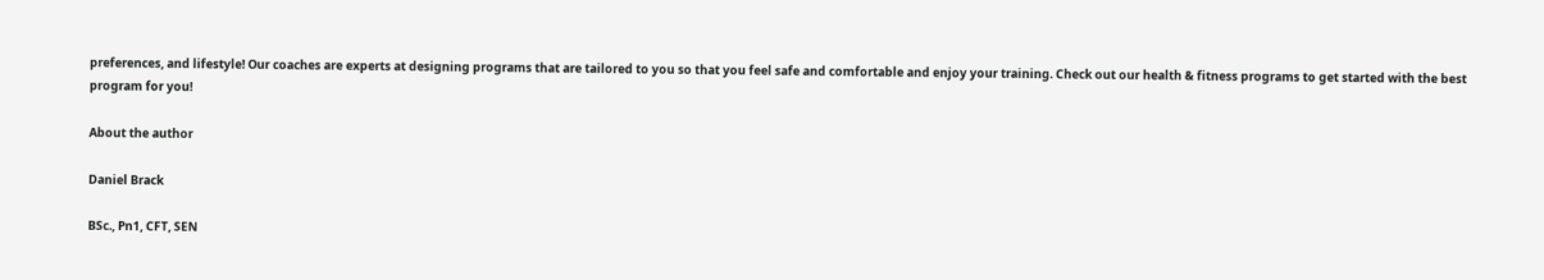preferences, and lifestyle! Our coaches are experts at designing programs that are tailored to you so that you feel safe and comfortable and enjoy your training. Check out our health & fitness programs to get started with the best program for you!

About the author

Daniel Brack

BSc., Pn1, CFT, SEN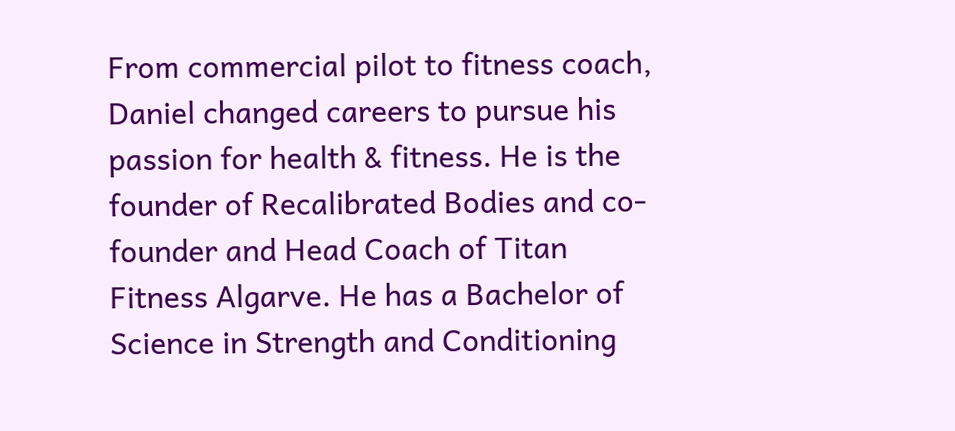From commercial pilot to fitness coach, Daniel changed careers to pursue his passion for health & fitness. He is the founder of Recalibrated Bodies and co-founder and Head Coach of Titan Fitness Algarve. He has a Bachelor of Science in Strength and Conditioning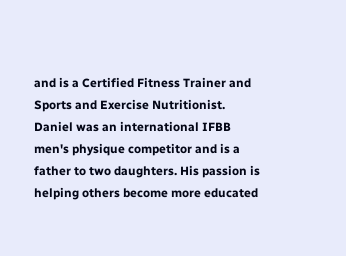and is a Certified Fitness Trainer and Sports and Exercise Nutritionist. Daniel was an international IFBB men's physique competitor and is a father to two daughters. His passion is helping others become more educated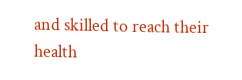and skilled to reach their health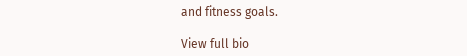and fitness goals.

View full bio